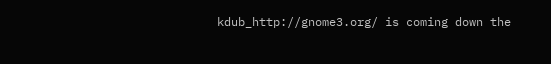kdub_http://gnome3.org/ is coming down the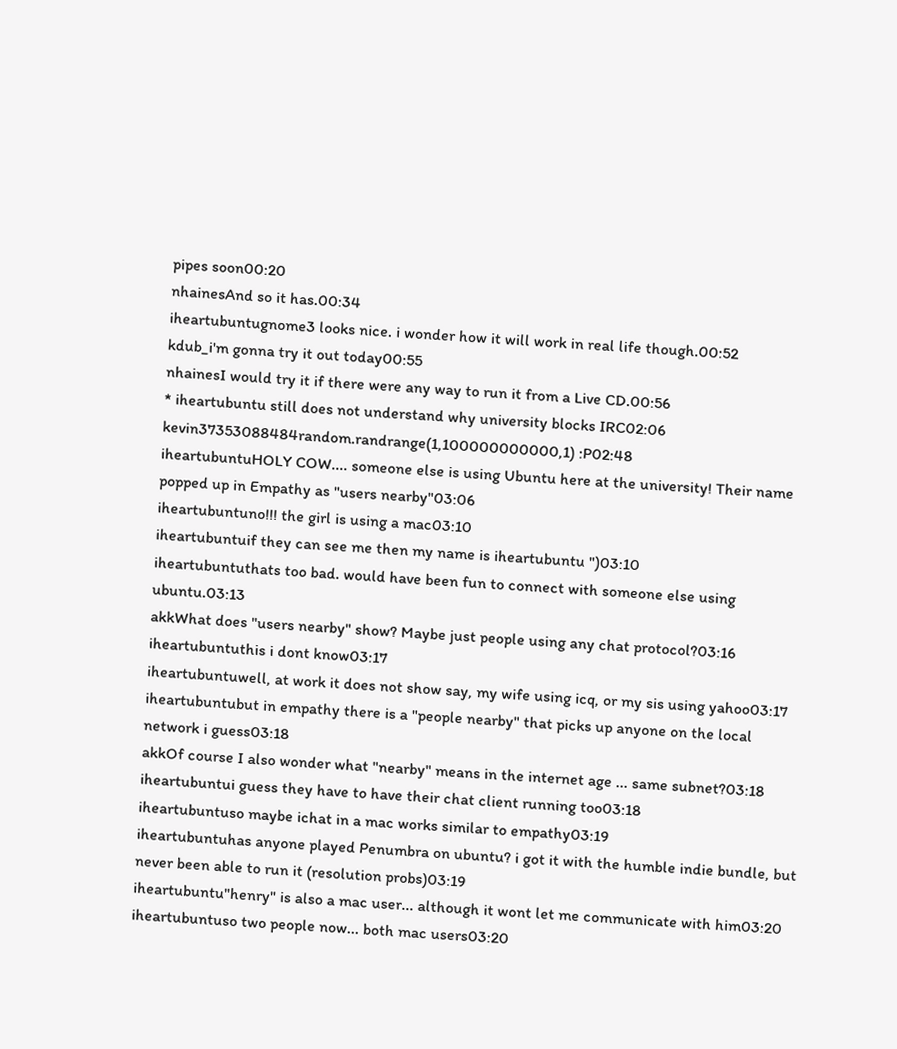pipes soon00:20
nhainesAnd so it has.00:34
iheartubuntugnome3 looks nice. i wonder how it will work in real life though.00:52
kdub_i'm gonna try it out today00:55
nhainesI would try it if there were any way to run it from a Live CD.00:56
* iheartubuntu still does not understand why university blocks IRC02:06
kevin37353088484random.randrange(1,100000000000,1) :P02:48
iheartubuntuHOLY COW.... someone else is using Ubuntu here at the university! Their name popped up in Empathy as "users nearby"03:06
iheartubuntuno!!! the girl is using a mac03:10
iheartubuntuif they can see me then my name is iheartubuntu ")03:10
iheartubuntuthats too bad. would have been fun to connect with someone else using ubuntu.03:13
akkWhat does "users nearby" show? Maybe just people using any chat protocol?03:16
iheartubuntuthis i dont know03:17
iheartubuntuwell, at work it does not show say, my wife using icq, or my sis using yahoo03:17
iheartubuntubut in empathy there is a "people nearby" that picks up anyone on the local network i guess03:18
akkOf course I also wonder what "nearby" means in the internet age ... same subnet?03:18
iheartubuntui guess they have to have their chat client running too03:18
iheartubuntuso maybe ichat in a mac works similar to empathy03:19
iheartubuntuhas anyone played Penumbra on ubuntu? i got it with the humble indie bundle, but never been able to run it (resolution probs)03:19
iheartubuntu"henry" is also a mac user... although it wont let me communicate with him03:20
iheartubuntuso two people now... both mac users03:20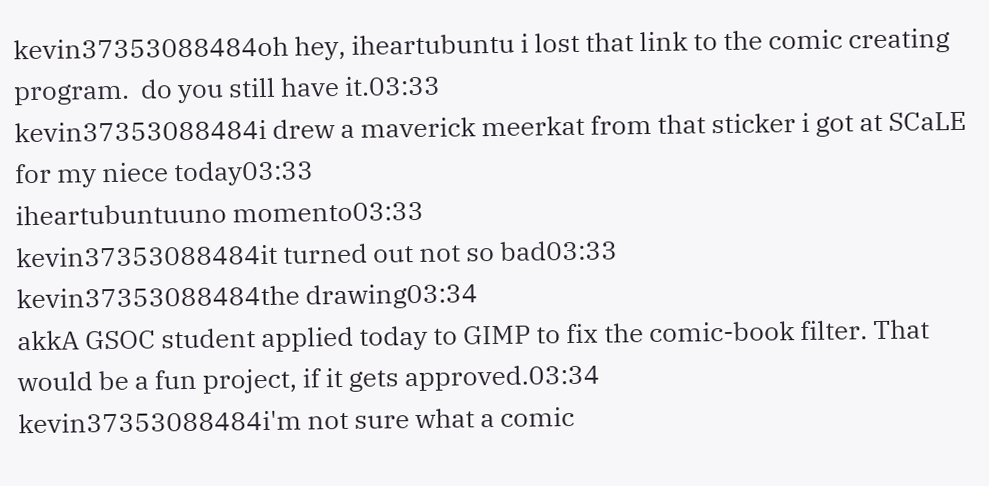kevin37353088484oh hey, iheartubuntu i lost that link to the comic creating program.  do you still have it.03:33
kevin37353088484i drew a maverick meerkat from that sticker i got at SCaLE for my niece today03:33
iheartubuntuuno momento03:33
kevin37353088484it turned out not so bad03:33
kevin37353088484the drawing03:34
akkA GSOC student applied today to GIMP to fix the comic-book filter. That would be a fun project, if it gets approved.03:34
kevin37353088484i'm not sure what a comic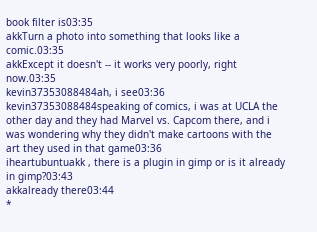book filter is03:35
akkTurn a photo into something that looks like a comic.03:35
akkExcept it doesn't -- it works very poorly, right now.03:35
kevin37353088484ah, i see03:36
kevin37353088484speaking of comics, i was at UCLA the other day and they had Marvel vs. Capcom there, and i was wondering why they didn't make cartoons with the art they used in that game03:36
iheartubuntuakk , there is a plugin in gimp or is it already in gimp?03:43
akkalready there03:44
*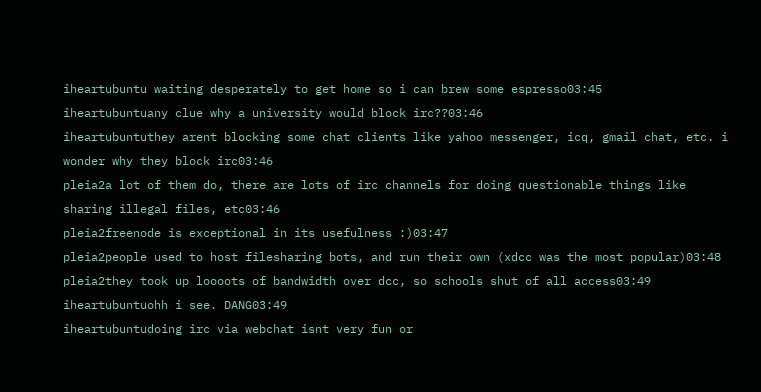iheartubuntu waiting desperately to get home so i can brew some espresso03:45
iheartubuntuany clue why a university would block irc??03:46
iheartubuntuthey arent blocking some chat clients like yahoo messenger, icq, gmail chat, etc. i wonder why they block irc03:46
pleia2a lot of them do, there are lots of irc channels for doing questionable things like sharing illegal files, etc03:46
pleia2freenode is exceptional in its usefulness :)03:47
pleia2people used to host filesharing bots, and run their own (xdcc was the most popular)03:48
pleia2they took up loooots of bandwidth over dcc, so schools shut of all access03:49
iheartubuntuohh i see. DANG03:49
iheartubuntudoing irc via webchat isnt very fun or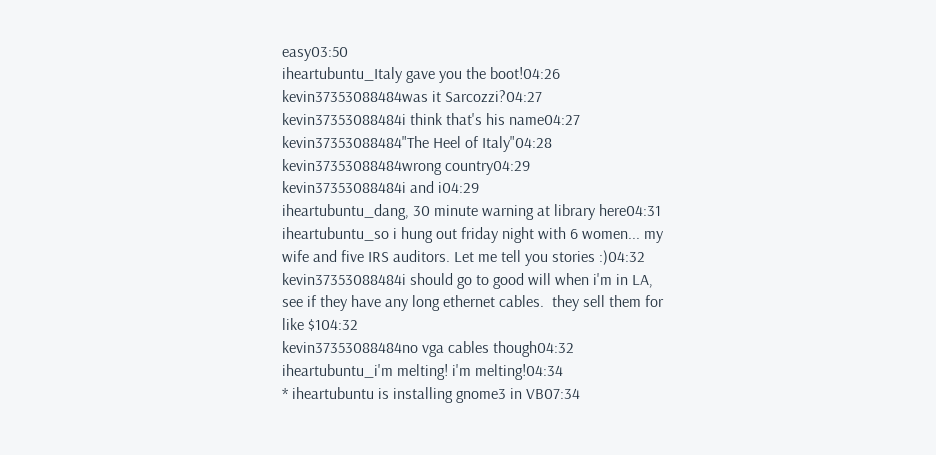easy03:50
iheartubuntu_Italy gave you the boot!04:26
kevin37353088484was it Sarcozzi?04:27
kevin37353088484i think that's his name04:27
kevin37353088484"The Heel of Italy"04:28
kevin37353088484wrong country04:29
kevin37353088484i and i04:29
iheartubuntu_dang, 30 minute warning at library here04:31
iheartubuntu_so i hung out friday night with 6 women... my wife and five IRS auditors. Let me tell you stories :)04:32
kevin37353088484i should go to good will when i'm in LA, see if they have any long ethernet cables.  they sell them for like $104:32
kevin37353088484no vga cables though04:32
iheartubuntu_i'm melting! i'm melting!04:34
* iheartubuntu is installing gnome3 in VB07:34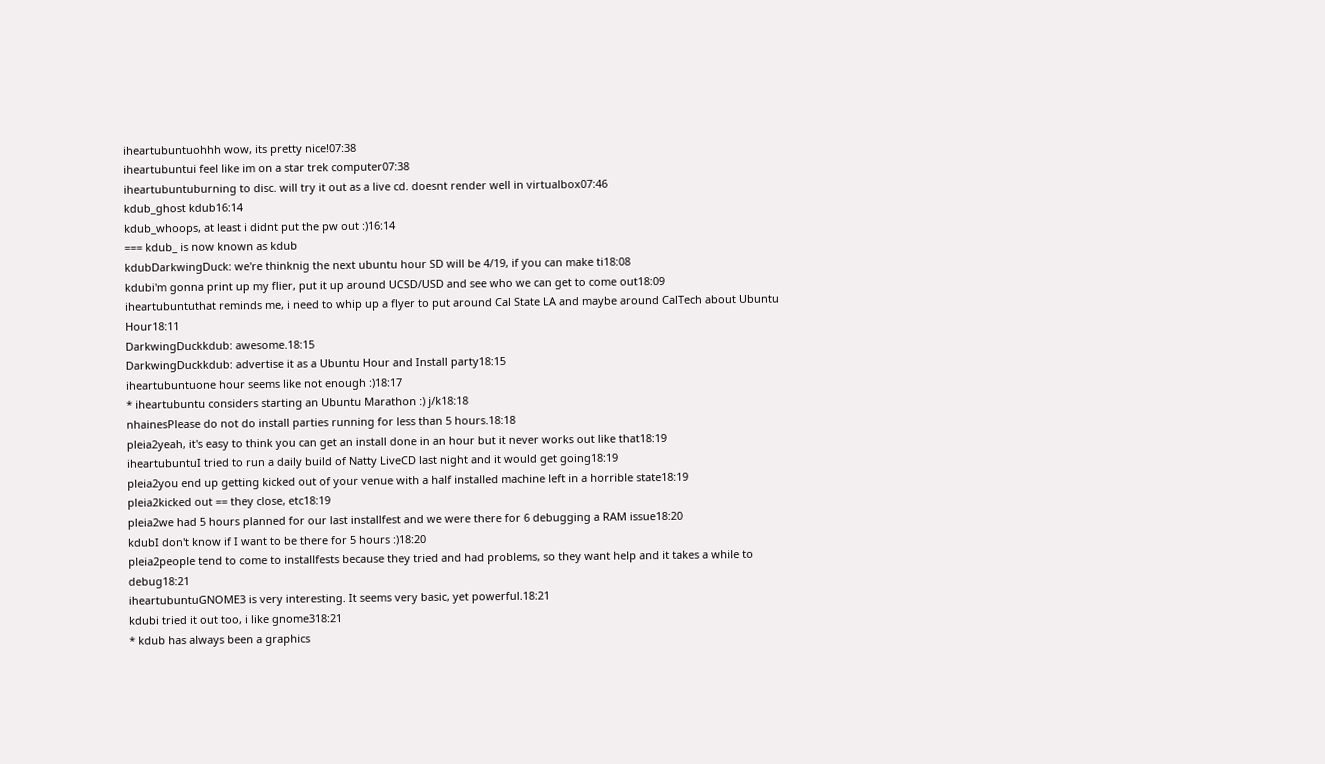iheartubuntuohhh wow, its pretty nice!07:38
iheartubuntui feel like im on a star trek computer07:38
iheartubuntuburning to disc. will try it out as a live cd. doesnt render well in virtualbox07:46
kdub_ghost kdub16:14
kdub_whoops, at least i didnt put the pw out :)16:14
=== kdub_ is now known as kdub
kdubDarkwingDuck: we're thinknig the next ubuntu hour SD will be 4/19, if you can make ti18:08
kdubi'm gonna print up my flier, put it up around UCSD/USD and see who we can get to come out18:09
iheartubuntuthat reminds me, i need to whip up a flyer to put around Cal State LA and maybe around CalTech about Ubuntu Hour18:11
DarkwingDuckkdub: awesome.18:15
DarkwingDuckkdub: advertise it as a Ubuntu Hour and Install party18:15
iheartubuntuone hour seems like not enough :)18:17
* iheartubuntu considers starting an Ubuntu Marathon :) j/k18:18
nhainesPlease do not do install parties running for less than 5 hours.18:18
pleia2yeah, it's easy to think you can get an install done in an hour but it never works out like that18:19
iheartubuntuI tried to run a daily build of Natty LiveCD last night and it would get going18:19
pleia2you end up getting kicked out of your venue with a half installed machine left in a horrible state18:19
pleia2kicked out == they close, etc18:19
pleia2we had 5 hours planned for our last installfest and we were there for 6 debugging a RAM issue18:20
kdubI don't know if I want to be there for 5 hours :)18:20
pleia2people tend to come to installfests because they tried and had problems, so they want help and it takes a while to debug18:21
iheartubuntuGNOME3 is very interesting. It seems very basic, yet powerful.18:21
kdubi tried it out too, i like gnome318:21
* kdub has always been a graphics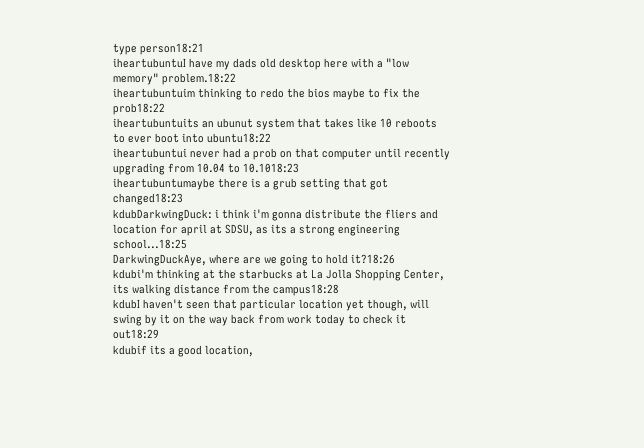type person18:21
iheartubuntuI have my dads old desktop here with a "low memory" problem.18:22
iheartubuntuim thinking to redo the bios maybe to fix the prob18:22
iheartubuntuits an ubunut system that takes like 10 reboots to ever boot into ubuntu18:22
iheartubuntui never had a prob on that computer until recently upgrading from 10.04 to 10.1018:23
iheartubuntumaybe there is a grub setting that got changed18:23
kdubDarkwingDuck: i think i'm gonna distribute the fliers and location for april at SDSU, as its a strong engineering school...18:25
DarkwingDuckAye, where are we going to hold it?18:26
kdubi'm thinking at the starbucks at La Jolla Shopping Center, its walking distance from the campus18:28
kdubI haven't seen that particular location yet though, will swing by it on the way back from work today to check it out18:29
kdubif its a good location,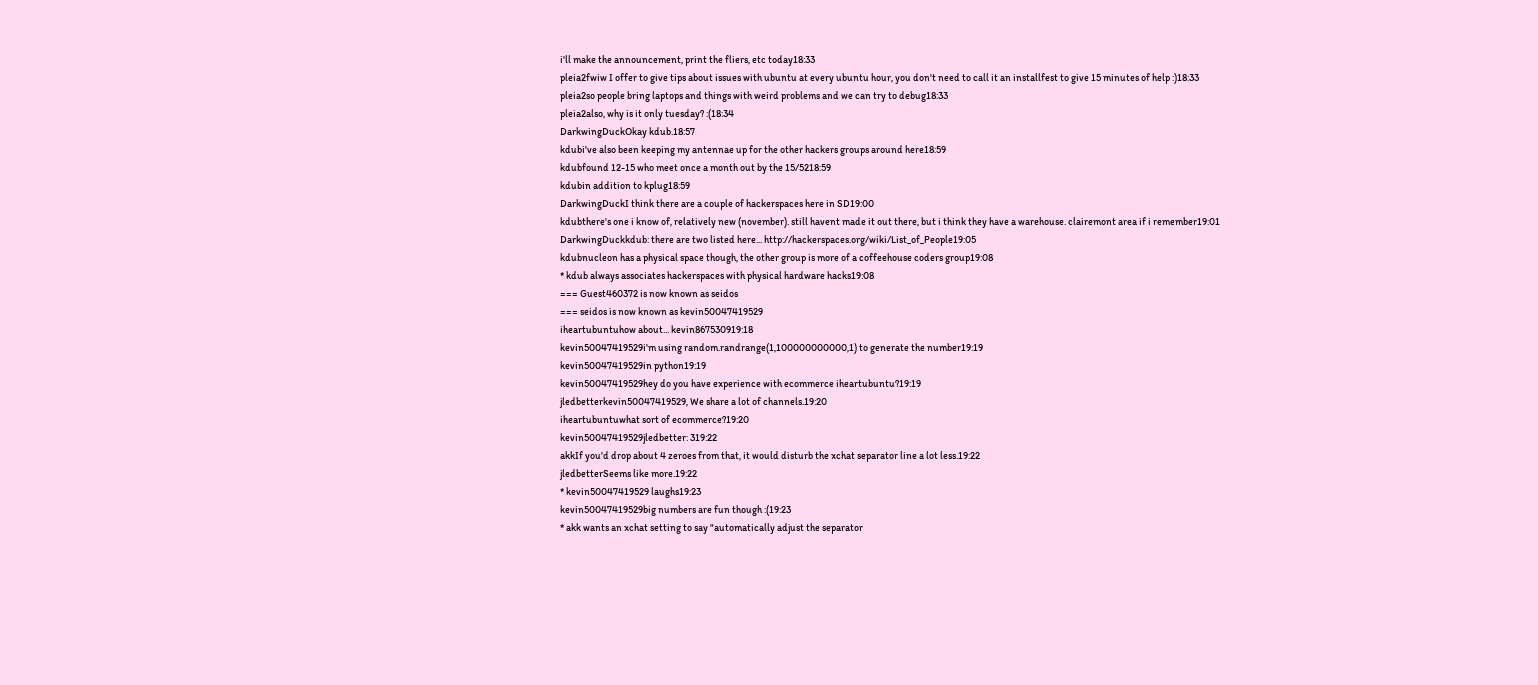i'll make the announcement, print the fliers, etc today18:33
pleia2fwiw I offer to give tips about issues with ubuntu at every ubuntu hour, you don't need to call it an installfest to give 15 minutes of help :)18:33
pleia2so people bring laptops and things with weird problems and we can try to debug18:33
pleia2also, why is it only tuesday? :(18:34
DarkwingDuckOkay kdub.18:57
kdubi've also been keeping my antennae up for the other hackers groups around here18:59
kdubfound 12-15 who meet once a month out by the 15/5218:59
kdubin addition to kplug18:59
DarkwingDuckI think there are a couple of hackerspaces here in SD19:00
kdubthere's one i know of, relatively new (november). still havent made it out there, but i think they have a warehouse. clairemont area if i remember19:01
DarkwingDuckkdub: there are two listed here... http://hackerspaces.org/wiki/List_of_People19:05
kdubnucleon has a physical space though, the other group is more of a coffeehouse coders group19:08
* kdub always associates hackerspaces with physical hardware hacks19:08
=== Guest460372 is now known as seidos
=== seidos is now known as kevin50047419529
iheartubuntuhow about... kevin867530919:18
kevin50047419529i'm using random.randrange(1,100000000000,1) to generate the number19:19
kevin50047419529in python19:19
kevin50047419529hey do you have experience with ecommerce iheartubuntu?19:19
jledbetterkevin50047419529, We share a lot of channels.19:20
iheartubuntuwhat sort of ecommerce?19:20
kevin50047419529jledbetter: 319:22
akkIf you'd drop about 4 zeroes from that, it would disturb the xchat separator line a lot less.19:22
jledbetterSeems like more.19:22
* kevin50047419529 laughs19:23
kevin50047419529big numbers are fun though :(19:23
* akk wants an xchat setting to say "automatically adjust the separator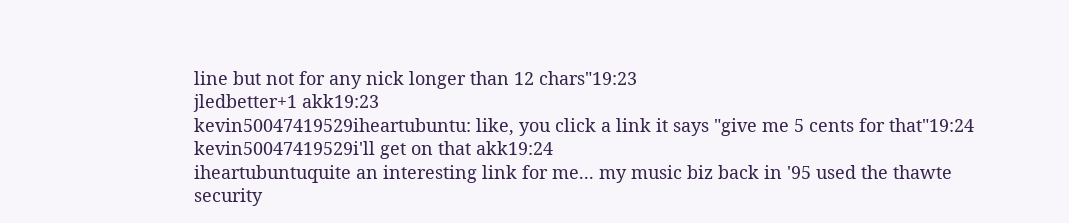line but not for any nick longer than 12 chars"19:23
jledbetter+1 akk19:23
kevin50047419529iheartubuntu: like, you click a link it says "give me 5 cents for that"19:24
kevin50047419529i'll get on that akk19:24
iheartubuntuquite an interesting link for me... my music biz back in '95 used the thawte security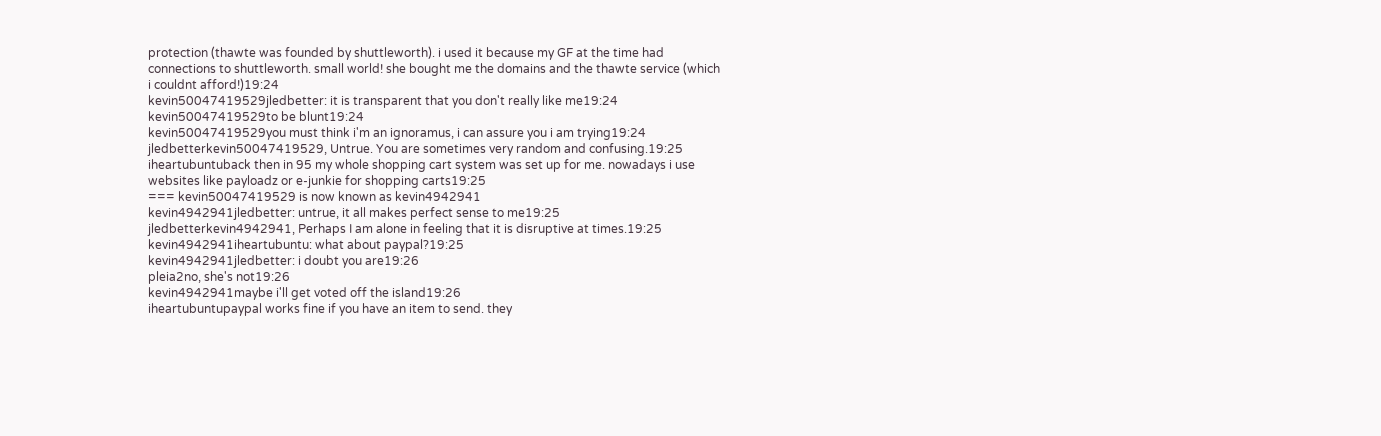protection (thawte was founded by shuttleworth). i used it because my GF at the time had connections to shuttleworth. small world! she bought me the domains and the thawte service (which i couldnt afford!)19:24
kevin50047419529jledbetter: it is transparent that you don't really like me19:24
kevin50047419529to be blunt19:24
kevin50047419529you must think i'm an ignoramus, i can assure you i am trying19:24
jledbetterkevin50047419529, Untrue. You are sometimes very random and confusing.19:25
iheartubuntuback then in 95 my whole shopping cart system was set up for me. nowadays i use websites like payloadz or e-junkie for shopping carts19:25
=== kevin50047419529 is now known as kevin4942941
kevin4942941jledbetter: untrue, it all makes perfect sense to me19:25
jledbetterkevin4942941, Perhaps I am alone in feeling that it is disruptive at times.19:25
kevin4942941iheartubuntu: what about paypal?19:25
kevin4942941jledbetter: i doubt you are19:26
pleia2no, she's not19:26
kevin4942941maybe i'll get voted off the island19:26
iheartubuntupaypal works fine if you have an item to send. they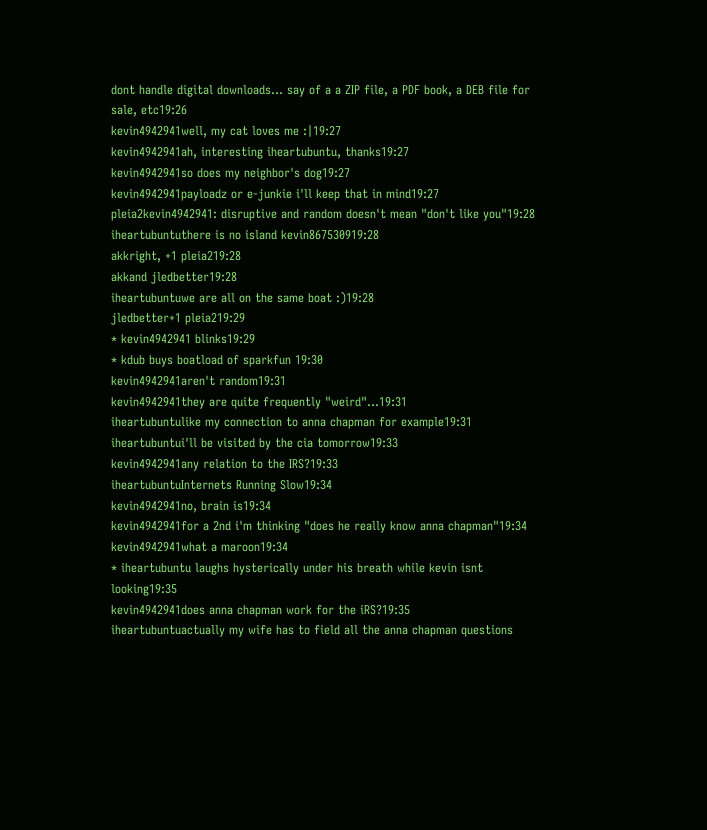dont handle digital downloads... say of a a ZIP file, a PDF book, a DEB file for sale, etc19:26
kevin4942941well, my cat loves me :|19:27
kevin4942941ah, interesting iheartubuntu, thanks19:27
kevin4942941so does my neighbor's dog19:27
kevin4942941payloadz or e-junkie i'll keep that in mind19:27
pleia2kevin4942941: disruptive and random doesn't mean "don't like you"19:28
iheartubuntuthere is no island kevin867530919:28
akkright, +1 pleia219:28
akkand jledbetter19:28
iheartubuntuwe are all on the same boat :)19:28
jledbetter+1 pleia219:29
* kevin4942941 blinks19:29
* kdub buys boatload of sparkfun 19:30
kevin4942941aren't random19:31
kevin4942941they are quite frequently "weird"...19:31
iheartubuntulike my connection to anna chapman for example19:31
iheartubuntui'll be visited by the cia tomorrow19:33
kevin4942941any relation to the IRS?19:33
iheartubuntuInternets Running Slow19:34
kevin4942941no, brain is19:34
kevin4942941for a 2nd i'm thinking "does he really know anna chapman"19:34
kevin4942941what a maroon19:34
* iheartubuntu laughs hysterically under his breath while kevin isnt looking19:35
kevin4942941does anna chapman work for the iRS?19:35
iheartubuntuactually my wife has to field all the anna chapman questions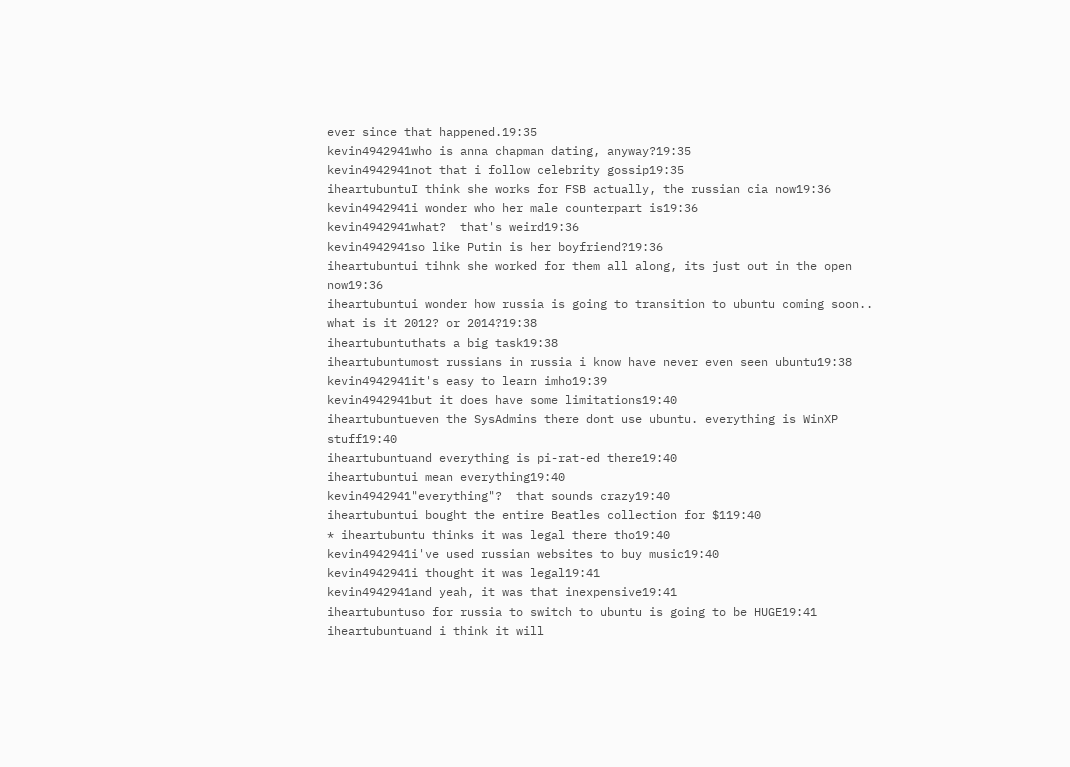ever since that happened.19:35
kevin4942941who is anna chapman dating, anyway?19:35
kevin4942941not that i follow celebrity gossip19:35
iheartubuntuI think she works for FSB actually, the russian cia now19:36
kevin4942941i wonder who her male counterpart is19:36
kevin4942941what?  that's weird19:36
kevin4942941so like Putin is her boyfriend?19:36
iheartubuntui tihnk she worked for them all along, its just out in the open now19:36
iheartubuntui wonder how russia is going to transition to ubuntu coming soon.. what is it 2012? or 2014?19:38
iheartubuntuthats a big task19:38
iheartubuntumost russians in russia i know have never even seen ubuntu19:38
kevin4942941it's easy to learn imho19:39
kevin4942941but it does have some limitations19:40
iheartubuntueven the SysAdmins there dont use ubuntu. everything is WinXP stuff19:40
iheartubuntuand everything is pi-rat-ed there19:40
iheartubuntui mean everything19:40
kevin4942941"everything"?  that sounds crazy19:40
iheartubuntui bought the entire Beatles collection for $119:40
* iheartubuntu thinks it was legal there tho19:40
kevin4942941i've used russian websites to buy music19:40
kevin4942941i thought it was legal19:41
kevin4942941and yeah, it was that inexpensive19:41
iheartubuntuso for russia to switch to ubuntu is going to be HUGE19:41
iheartubuntuand i think it will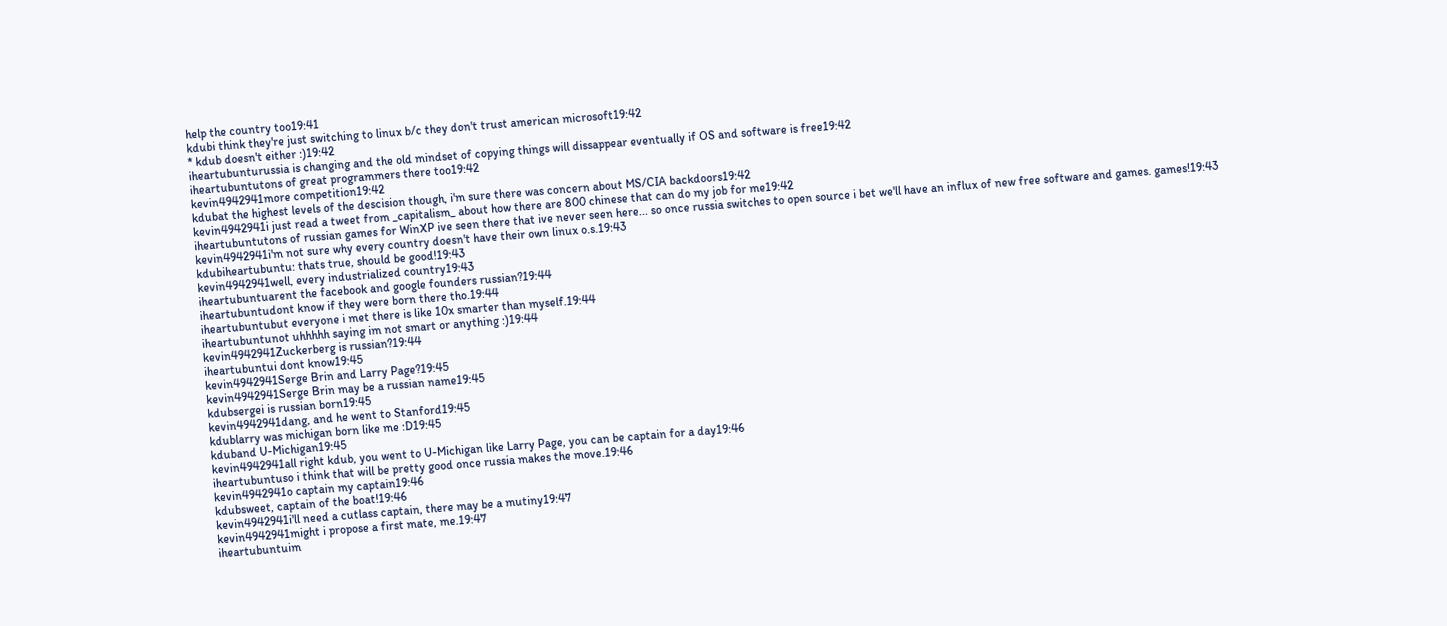help the country too19:41
kdubi think they're just switching to linux b/c they don't trust american microsoft19:42
* kdub doesn't either :)19:42
iheartubunturussia is changing and the old mindset of copying things will dissappear eventually if OS and software is free19:42
iheartubuntutons of great programmers there too19:42
kevin4942941more competition19:42
kdubat the highest levels of the descision though, i'm sure there was concern about MS/CIA backdoors19:42
kevin4942941i just read a tweet from _capitalism_ about how there are 800 chinese that can do my job for me19:42
iheartubuntutons of russian games for WinXP ive seen there that ive never seen here... so once russia switches to open source i bet we'll have an influx of new free software and games. games!19:43
kevin4942941i'm not sure why every country doesn't have their own linux o.s.19:43
kdubiheartubuntu: thats true, should be good!19:43
kevin4942941well, every industrialized country19:43
iheartubuntuarent the facebook and google founders russian?19:44
iheartubuntudont know if they were born there tho.19:44
iheartubuntubut everyone i met there is like 10x smarter than myself.19:44
iheartubuntunot uhhhhh saying im not smart or anything :)19:44
kevin4942941Zuckerberg is russian?19:44
iheartubuntui dont know19:45
kevin4942941Serge Brin and Larry Page?19:45
kevin4942941Serge Brin may be a russian name19:45
kdubsergei is russian born19:45
kevin4942941dang, and he went to Stanford19:45
kdublarry was michigan born like me :D19:45
kduband U-Michigan19:45
kevin4942941all right kdub, you went to U-Michigan like Larry Page, you can be captain for a day19:46
iheartubuntuso i think that will be pretty good once russia makes the move.19:46
kevin4942941o captain my captain19:46
kdubsweet, captain of the boat!19:46
kevin4942941i'll need a cutlass captain, there may be a mutiny19:47
kevin4942941might i propose a first mate, me.19:47
iheartubuntuim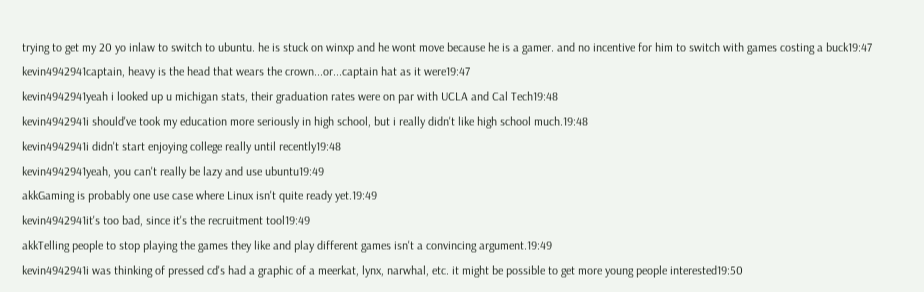trying to get my 20 yo inlaw to switch to ubuntu. he is stuck on winxp and he wont move because he is a gamer. and no incentive for him to switch with games costing a buck19:47
kevin4942941captain, heavy is the head that wears the crown...or...captain hat as it were19:47
kevin4942941yeah i looked up u michigan stats, their graduation rates were on par with UCLA and Cal Tech19:48
kevin4942941i should've took my education more seriously in high school, but i really didn't like high school much.19:48
kevin4942941i didn't start enjoying college really until recently19:48
kevin4942941yeah, you can't really be lazy and use ubuntu19:49
akkGaming is probably one use case where Linux isn't quite ready yet.19:49
kevin4942941it's too bad, since it's the recruitment tool19:49
akkTelling people to stop playing the games they like and play different games isn't a convincing argument.19:49
kevin4942941i was thinking of pressed cd's had a graphic of a meerkat, lynx, narwhal, etc. it might be possible to get more young people interested19:50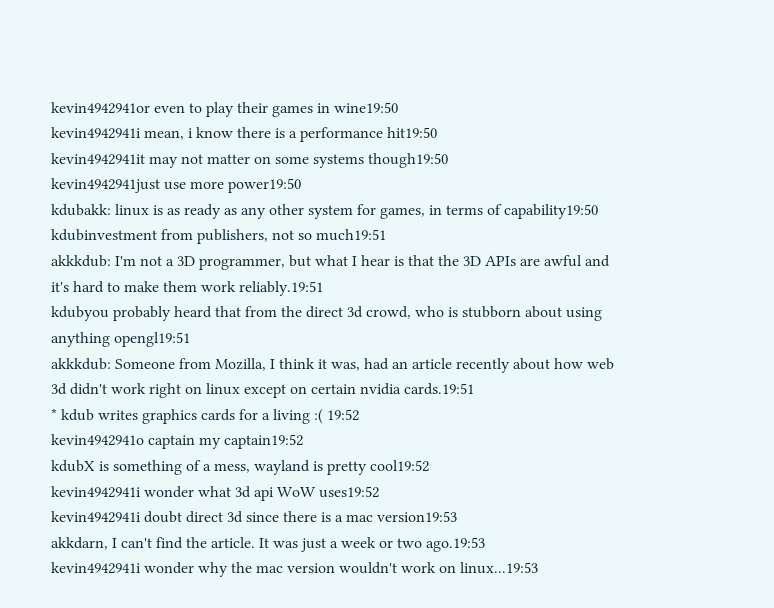kevin4942941or even to play their games in wine19:50
kevin4942941i mean, i know there is a performance hit19:50
kevin4942941it may not matter on some systems though19:50
kevin4942941just use more power19:50
kdubakk: linux is as ready as any other system for games, in terms of capability19:50
kdubinvestment from publishers, not so much19:51
akkkdub: I'm not a 3D programmer, but what I hear is that the 3D APIs are awful and it's hard to make them work reliably.19:51
kdubyou probably heard that from the direct 3d crowd, who is stubborn about using anything opengl19:51
akkkdub: Someone from Mozilla, I think it was, had an article recently about how web 3d didn't work right on linux except on certain nvidia cards.19:51
* kdub writes graphics cards for a living :( 19:52
kevin4942941o captain my captain19:52
kdubX is something of a mess, wayland is pretty cool19:52
kevin4942941i wonder what 3d api WoW uses19:52
kevin4942941i doubt direct 3d since there is a mac version19:53
akkdarn, I can't find the article. It was just a week or two ago.19:53
kevin4942941i wonder why the mac version wouldn't work on linux...19:53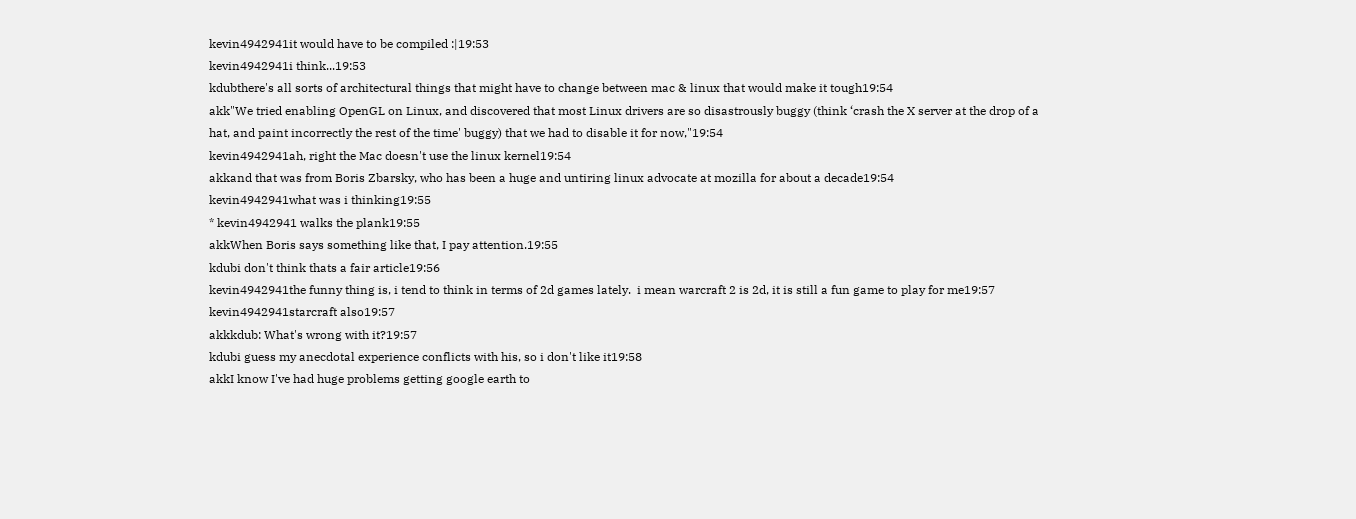kevin4942941it would have to be compiled :|19:53
kevin4942941i think...19:53
kdubthere's all sorts of architectural things that might have to change between mac & linux that would make it tough19:54
akk"We tried enabling OpenGL on Linux, and discovered that most Linux drivers are so disastrously buggy (think ‘crash the X server at the drop of a hat, and paint incorrectly the rest of the time' buggy) that we had to disable it for now,"19:54
kevin4942941ah, right the Mac doesn't use the linux kernel19:54
akkand that was from Boris Zbarsky, who has been a huge and untiring linux advocate at mozilla for about a decade19:54
kevin4942941what was i thinking19:55
* kevin4942941 walks the plank19:55
akkWhen Boris says something like that, I pay attention.19:55
kdubi don't think thats a fair article19:56
kevin4942941the funny thing is, i tend to think in terms of 2d games lately.  i mean warcraft 2 is 2d, it is still a fun game to play for me19:57
kevin4942941starcraft also19:57
akkkdub: What's wrong with it?19:57
kdubi guess my anecdotal experience conflicts with his, so i don't like it19:58
akkI know I've had huge problems getting google earth to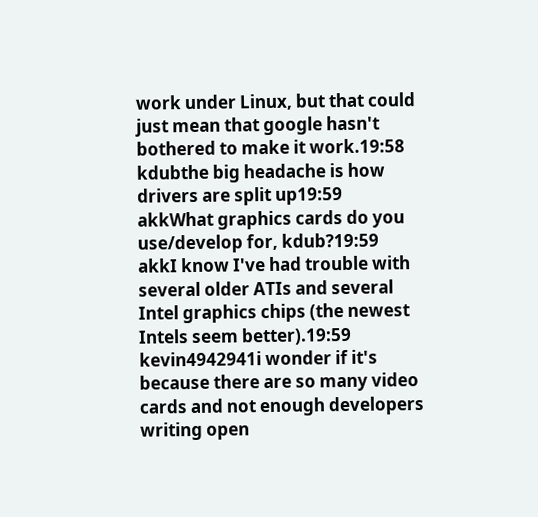work under Linux, but that could just mean that google hasn't bothered to make it work.19:58
kdubthe big headache is how drivers are split up19:59
akkWhat graphics cards do you use/develop for, kdub?19:59
akkI know I've had trouble with several older ATIs and several Intel graphics chips (the newest Intels seem better).19:59
kevin4942941i wonder if it's because there are so many video cards and not enough developers writing open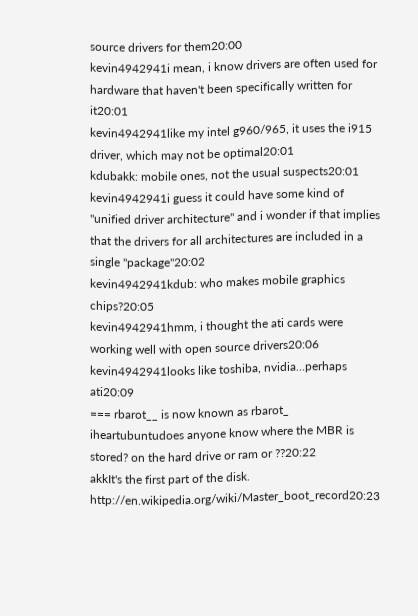source drivers for them20:00
kevin4942941i mean, i know drivers are often used for hardware that haven't been specifically written for it20:01
kevin4942941like my intel g960/965, it uses the i915 driver, which may not be optimal20:01
kdubakk: mobile ones, not the usual suspects20:01
kevin4942941i guess it could have some kind of "unified driver architecture" and i wonder if that implies that the drivers for all architectures are included in a single "package"20:02
kevin4942941kdub: who makes mobile graphics chips?20:05
kevin4942941hmm, i thought the ati cards were working well with open source drivers20:06
kevin4942941looks like toshiba, nvidia...perhaps ati20:09
=== rbarot__ is now known as rbarot_
iheartubuntudoes anyone know where the MBR is stored? on the hard drive or ram or ??20:22
akkIt's the first part of the disk. http://en.wikipedia.org/wiki/Master_boot_record20:23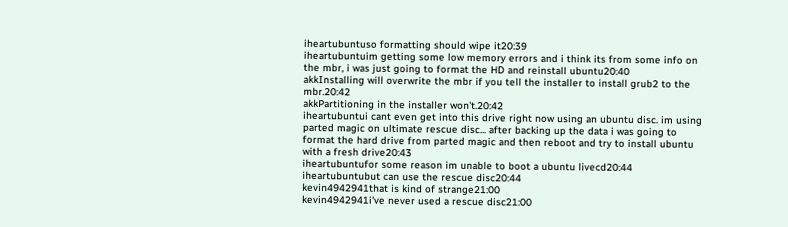iheartubuntuso formatting should wipe it20:39
iheartubuntuim getting some low memory errors and i think its from some info on the mbr, i was just going to format the HD and reinstall ubuntu20:40
akkInstalling will overwrite the mbr if you tell the installer to install grub2 to the mbr.20:42
akkPartitioning in the installer won't.20:42
iheartubuntui cant even get into this drive right now using an ubuntu disc. im using parted magic on ultimate rescue disc... after backing up the data i was going to format the hard drive from parted magic and then reboot and try to install ubuntu with a fresh drive20:43
iheartubuntufor some reason im unable to boot a ubuntu livecd20:44
iheartubuntubut can use the rescue disc20:44
kevin4942941that is kind of strange21:00
kevin4942941i've never used a rescue disc21:00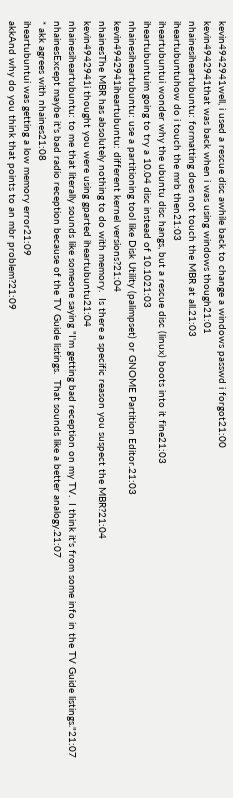kevin4942941well, i used a rescue disc awhile back to change a windows passwd i forgot21:00
kevin4942941that was back when i was using windows though21:01
nhainesiheartubuntu: formatting does not touch the MBR at all.21:03
iheartubuntuhow do i touch the mrb then21:03
iheartubuntui wonder why the ubuntu disc hangs, but a rescue disc (linux) boots into it fine21:03
iheartubuntuim going to try a 10.04 disc instead of 10.1021:03
nhainesiheartubuntu: use a partitioning tool like Disk Utility (palimpset) or GNOME Partition Editor.21:03
kevin4942941iheartubuntu: different kernel versions?21:04
nhainesThe MBR has absolutely nothing to do with memory.  Is there a specific reason you suspect the MBR?21:04
kevin4942941i thought you were using gparted iheartubuntu21:04
nhainesiheartubuntu: to me that literally sounds like someone saying "I'm getting bad reception on my TV.  I think it's from some info in the TV Guide listings."21:07
nhainesExcept maybe it's bad radio reception because of the TV Guide listings.  That sounds like a better analogy.21:07
* akk agrees with nhaines21:08
iheartubuntui was getting a low memory error21:09
akkAnd why do you think that points to an mbr problem?21:09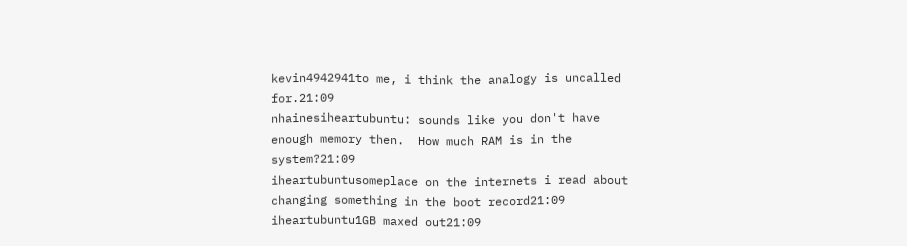kevin4942941to me, i think the analogy is uncalled for.21:09
nhainesiheartubuntu: sounds like you don't have enough memory then.  How much RAM is in the system?21:09
iheartubuntusomeplace on the internets i read about changing something in the boot record21:09
iheartubuntu1GB maxed out21:09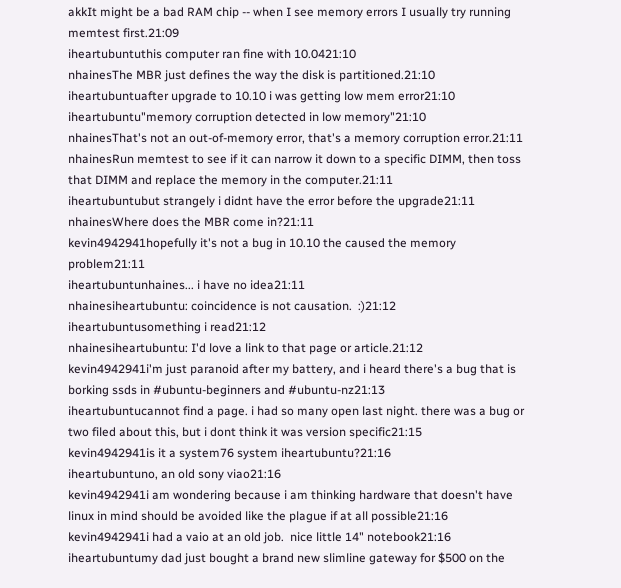akkIt might be a bad RAM chip -- when I see memory errors I usually try running memtest first.21:09
iheartubuntuthis computer ran fine with 10.0421:10
nhainesThe MBR just defines the way the disk is partitioned.21:10
iheartubuntuafter upgrade to 10.10 i was getting low mem error21:10
iheartubuntu"memory corruption detected in low memory"21:10
nhainesThat's not an out-of-memory error, that's a memory corruption error.21:11
nhainesRun memtest to see if it can narrow it down to a specific DIMM, then toss that DIMM and replace the memory in the computer.21:11
iheartubuntubut strangely i didnt have the error before the upgrade21:11
nhainesWhere does the MBR come in?21:11
kevin4942941hopefully it's not a bug in 10.10 the caused the memory problem21:11
iheartubuntunhaines... i have no idea21:11
nhainesiheartubuntu: coincidence is not causation.  :)21:12
iheartubuntusomething i read21:12
nhainesiheartubuntu: I'd love a link to that page or article.21:12
kevin4942941i'm just paranoid after my battery, and i heard there's a bug that is borking ssds in #ubuntu-beginners and #ubuntu-nz21:13
iheartubuntucannot find a page. i had so many open last night. there was a bug or two filed about this, but i dont think it was version specific21:15
kevin4942941is it a system76 system iheartubuntu?21:16
iheartubuntuno, an old sony viao21:16
kevin4942941i am wondering because i am thinking hardware that doesn't have linux in mind should be avoided like the plague if at all possible21:16
kevin4942941i had a vaio at an old job.  nice little 14" notebook21:16
iheartubuntumy dad just bought a brand new slimline gateway for $500 on the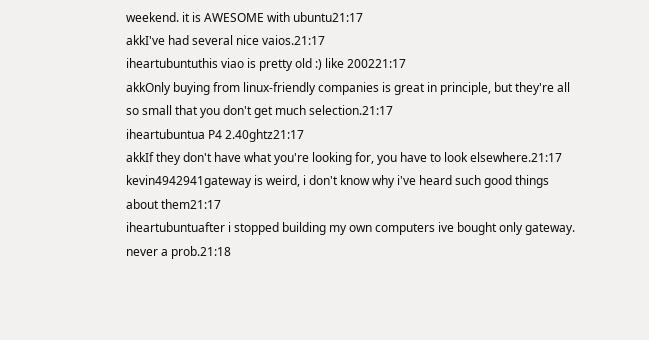weekend. it is AWESOME with ubuntu21:17
akkI've had several nice vaios.21:17
iheartubuntuthis viao is pretty old :) like 200221:17
akkOnly buying from linux-friendly companies is great in principle, but they're all so small that you don't get much selection.21:17
iheartubuntua P4 2.40ghtz21:17
akkIf they don't have what you're looking for, you have to look elsewhere.21:17
kevin4942941gateway is weird, i don't know why i've heard such good things about them21:17
iheartubuntuafter i stopped building my own computers ive bought only gateway. never a prob.21:18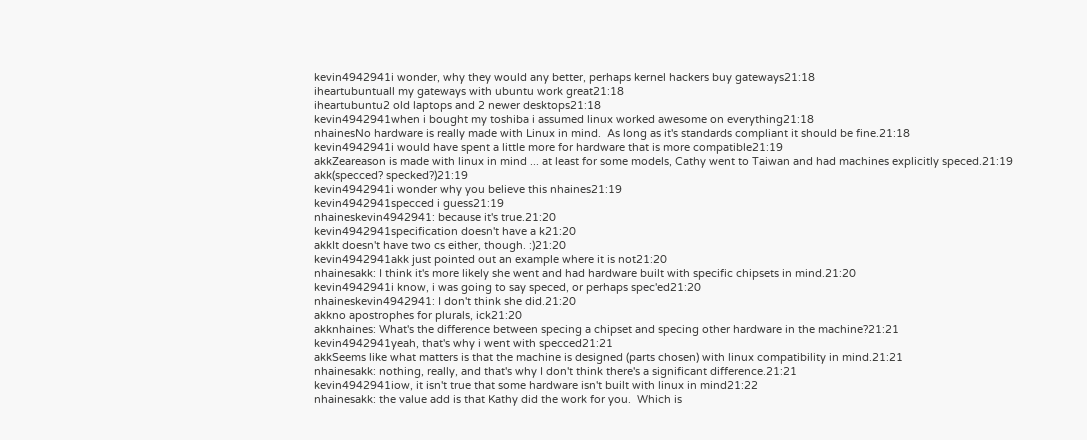kevin4942941i wonder, why they would any better, perhaps kernel hackers buy gateways21:18
iheartubuntuall my gateways with ubuntu work great21:18
iheartubuntu2 old laptops and 2 newer desktops21:18
kevin4942941when i bought my toshiba i assumed linux worked awesome on everything21:18
nhainesNo hardware is really made with Linux in mind.  As long as it's standards compliant it should be fine.21:18
kevin4942941i would have spent a little more for hardware that is more compatible21:19
akkZeareason is made with linux in mind ... at least for some models, Cathy went to Taiwan and had machines explicitly speced.21:19
akk(specced? specked?)21:19
kevin4942941i wonder why you believe this nhaines21:19
kevin4942941specced i guess21:19
nhaineskevin4942941: because it's true.21:20
kevin4942941specification doesn't have a k21:20
akkIt doesn't have two cs either, though. :)21:20
kevin4942941akk just pointed out an example where it is not21:20
nhainesakk: I think it's more likely she went and had hardware built with specific chipsets in mind.21:20
kevin4942941i know, i was going to say speced, or perhaps spec'ed21:20
nhaineskevin4942941: I don't think she did.21:20
akkno apostrophes for plurals, ick21:20
akknhaines: What's the difference between specing a chipset and specing other hardware in the machine?21:21
kevin4942941yeah, that's why i went with specced21:21
akkSeems like what matters is that the machine is designed (parts chosen) with linux compatibility in mind.21:21
nhainesakk: nothing, really, and that's why I don't think there's a significant difference.21:21
kevin4942941iow, it isn't true that some hardware isn't built with linux in mind21:22
nhainesakk: the value add is that Kathy did the work for you.  Which is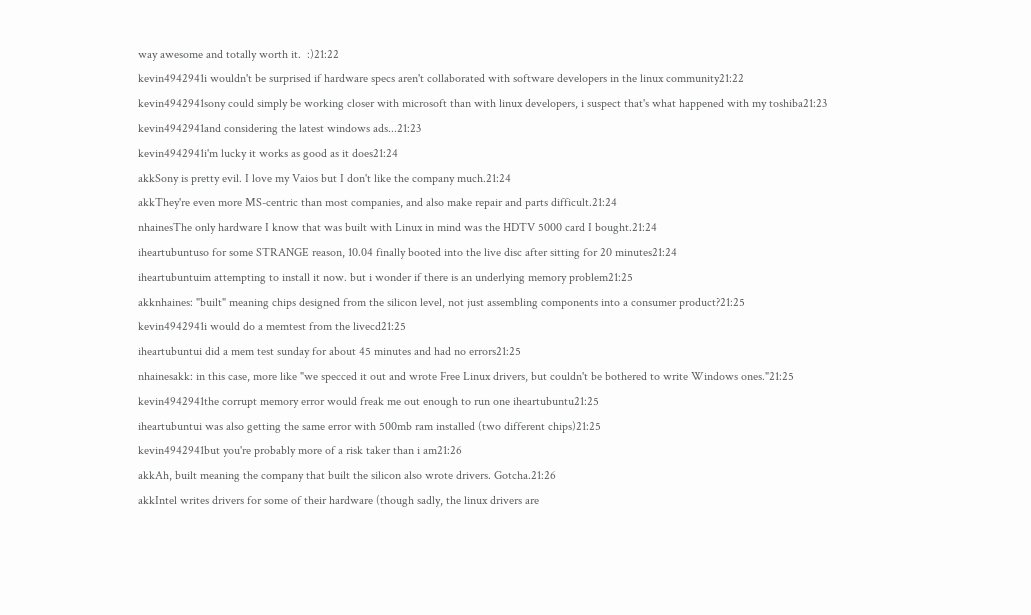way awesome and totally worth it.  :)21:22
kevin4942941i wouldn't be surprised if hardware specs aren't collaborated with software developers in the linux community21:22
kevin4942941sony could simply be working closer with microsoft than with linux developers, i suspect that's what happened with my toshiba21:23
kevin4942941and considering the latest windows ads...21:23
kevin4942941i'm lucky it works as good as it does21:24
akkSony is pretty evil. I love my Vaios but I don't like the company much.21:24
akkThey're even more MS-centric than most companies, and also make repair and parts difficult.21:24
nhainesThe only hardware I know that was built with Linux in mind was the HDTV 5000 card I bought.21:24
iheartubuntuso for some STRANGE reason, 10.04 finally booted into the live disc after sitting for 20 minutes21:24
iheartubuntuim attempting to install it now. but i wonder if there is an underlying memory problem21:25
akknhaines: "built" meaning chips designed from the silicon level, not just assembling components into a consumer product?21:25
kevin4942941i would do a memtest from the livecd21:25
iheartubuntui did a mem test sunday for about 45 minutes and had no errors21:25
nhainesakk: in this case, more like "we specced it out and wrote Free Linux drivers, but couldn't be bothered to write Windows ones."21:25
kevin4942941the corrupt memory error would freak me out enough to run one iheartubuntu21:25
iheartubuntui was also getting the same error with 500mb ram installed (two different chips)21:25
kevin4942941but you're probably more of a risk taker than i am21:26
akkAh, built meaning the company that built the silicon also wrote drivers. Gotcha.21:26
akkIntel writes drivers for some of their hardware (though sadly, the linux drivers are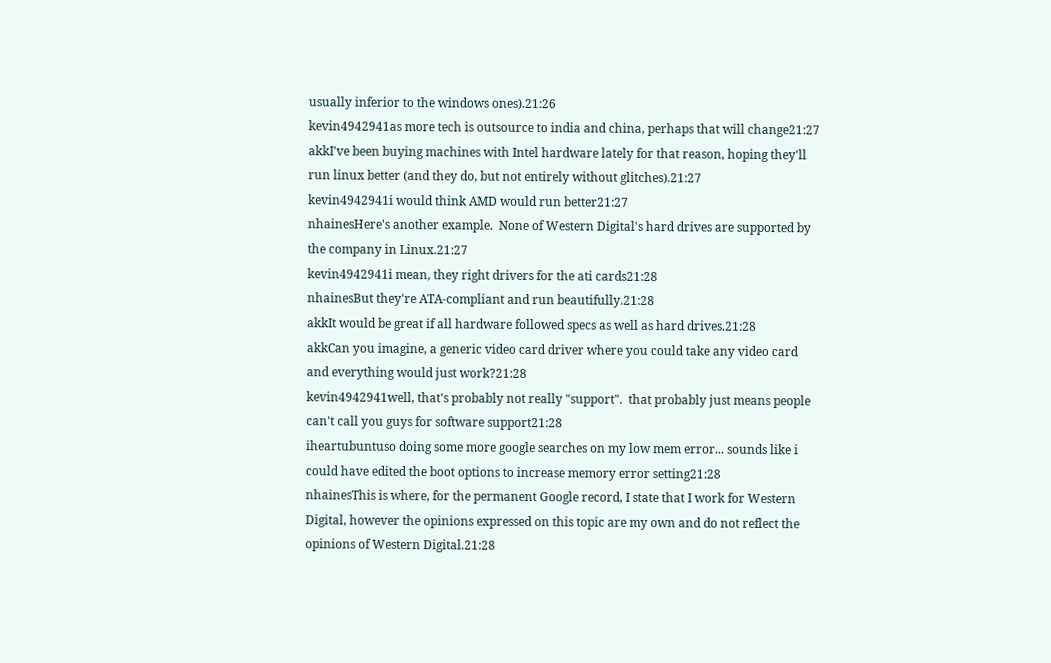usually inferior to the windows ones).21:26
kevin4942941as more tech is outsource to india and china, perhaps that will change21:27
akkI've been buying machines with Intel hardware lately for that reason, hoping they'll run linux better (and they do, but not entirely without glitches).21:27
kevin4942941i would think AMD would run better21:27
nhainesHere's another example.  None of Western Digital's hard drives are supported by the company in Linux.21:27
kevin4942941i mean, they right drivers for the ati cards21:28
nhainesBut they're ATA-compliant and run beautifully.21:28
akkIt would be great if all hardware followed specs as well as hard drives.21:28
akkCan you imagine, a generic video card driver where you could take any video card and everything would just work?21:28
kevin4942941well, that's probably not really "support".  that probably just means people can't call you guys for software support21:28
iheartubuntuso doing some more google searches on my low mem error... sounds like i could have edited the boot options to increase memory error setting21:28
nhainesThis is where, for the permanent Google record, I state that I work for Western Digital, however the opinions expressed on this topic are my own and do not reflect the opinions of Western Digital.21:28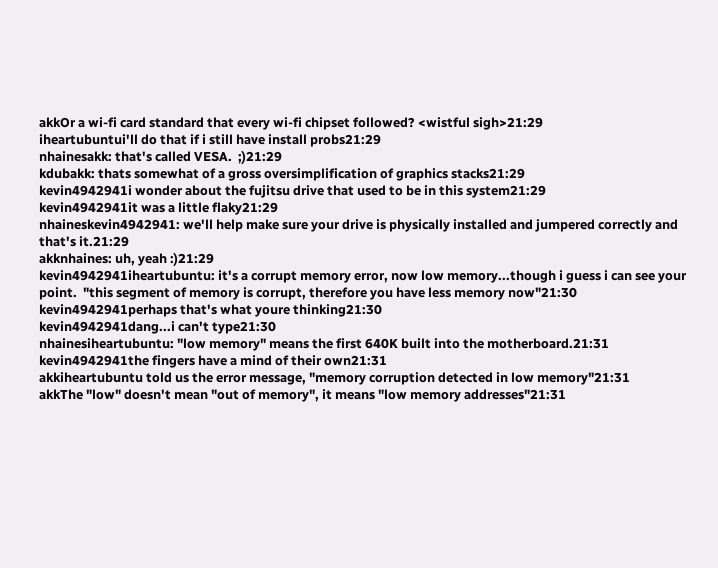akkOr a wi-fi card standard that every wi-fi chipset followed? <wistful sigh>21:29
iheartubuntui'll do that if i still have install probs21:29
nhainesakk: that's called VESA.  ;)21:29
kdubakk: thats somewhat of a gross oversimplification of graphics stacks21:29
kevin4942941i wonder about the fujitsu drive that used to be in this system21:29
kevin4942941it was a little flaky21:29
nhaineskevin4942941: we'll help make sure your drive is physically installed and jumpered correctly and that's it.21:29
akknhaines: uh, yeah :)21:29
kevin4942941iheartubuntu: it's a corrupt memory error, now low memory...though i guess i can see your point.  "this segment of memory is corrupt, therefore you have less memory now"21:30
kevin4942941perhaps that's what youre thinking21:30
kevin4942941dang...i can't type21:30
nhainesiheartubuntu: "low memory" means the first 640K built into the motherboard.21:31
kevin4942941the fingers have a mind of their own21:31
akkiheartubuntu told us the error message, "memory corruption detected in low memory"21:31
akkThe "low" doesn't mean "out of memory", it means "low memory addresses"21:31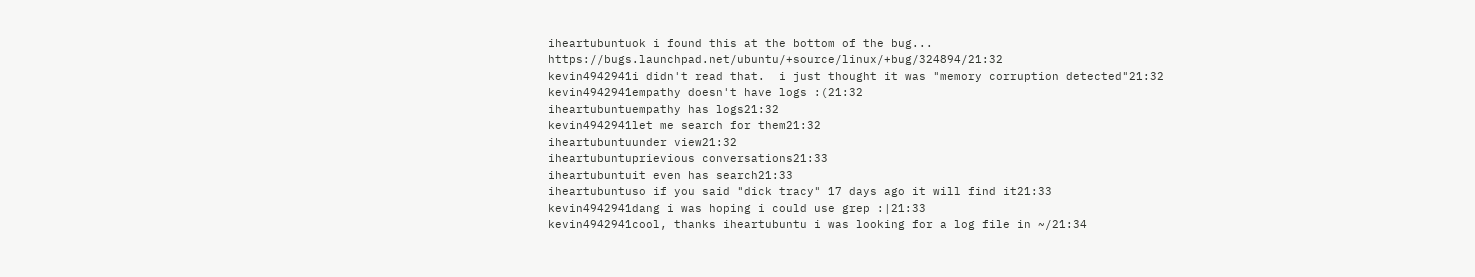iheartubuntuok i found this at the bottom of the bug... https://bugs.launchpad.net/ubuntu/+source/linux/+bug/324894/21:32
kevin4942941i didn't read that.  i just thought it was "memory corruption detected"21:32
kevin4942941empathy doesn't have logs :(21:32
iheartubuntuempathy has logs21:32
kevin4942941let me search for them21:32
iheartubuntuunder view21:32
iheartubuntuprievious conversations21:33
iheartubuntuit even has search21:33
iheartubuntuso if you said "dick tracy" 17 days ago it will find it21:33
kevin4942941dang i was hoping i could use grep :|21:33
kevin4942941cool, thanks iheartubuntu i was looking for a log file in ~/21:34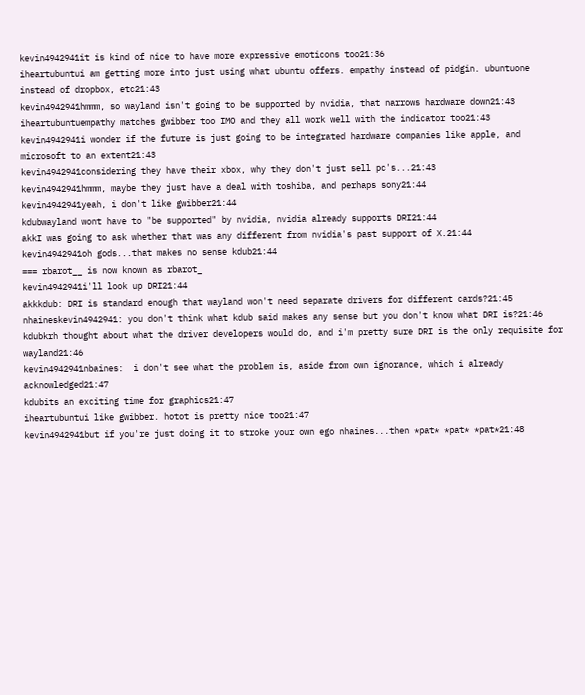kevin4942941it is kind of nice to have more expressive emoticons too21:36
iheartubuntui am getting more into just using what ubuntu offers. empathy instead of pidgin. ubuntuone instead of dropbox, etc21:43
kevin4942941hmmm, so wayland isn't going to be supported by nvidia, that narrows hardware down21:43
iheartubuntuempathy matches gwibber too IMO and they all work well with the indicator too21:43
kevin4942941i wonder if the future is just going to be integrated hardware companies like apple, and microsoft to an extent21:43
kevin4942941considering they have their xbox, why they don't just sell pc's...21:43
kevin4942941hmmm, maybe they just have a deal with toshiba, and perhaps sony21:44
kevin4942941yeah, i don't like gwibber21:44
kdubwayland wont have to "be supported" by nvidia, nvidia already supports DRI21:44
akkI was going to ask whether that was any different from nvidia's past support of X.21:44
kevin4942941oh gods...that makes no sense kdub21:44
=== rbarot__ is now known as rbarot_
kevin4942941i'll look up DRI21:44
akkkdub: DRI is standard enough that wayland won't need separate drivers for different cards?21:45
nhaineskevin4942941: you don't think what kdub said makes any sense but you don't know what DRI is?21:46
kdubkrh thought about what the driver developers would do, and i'm pretty sure DRI is the only requisite for wayland21:46
kevin4942941nbaines:  i don't see what the problem is, aside from own ignorance, which i already acknowledged21:47
kdubits an exciting time for graphics21:47
iheartubuntui like gwibber. hotot is pretty nice too21:47
kevin4942941but if you're just doing it to stroke your own ego nhaines...then *pat* *pat* *pat*21:48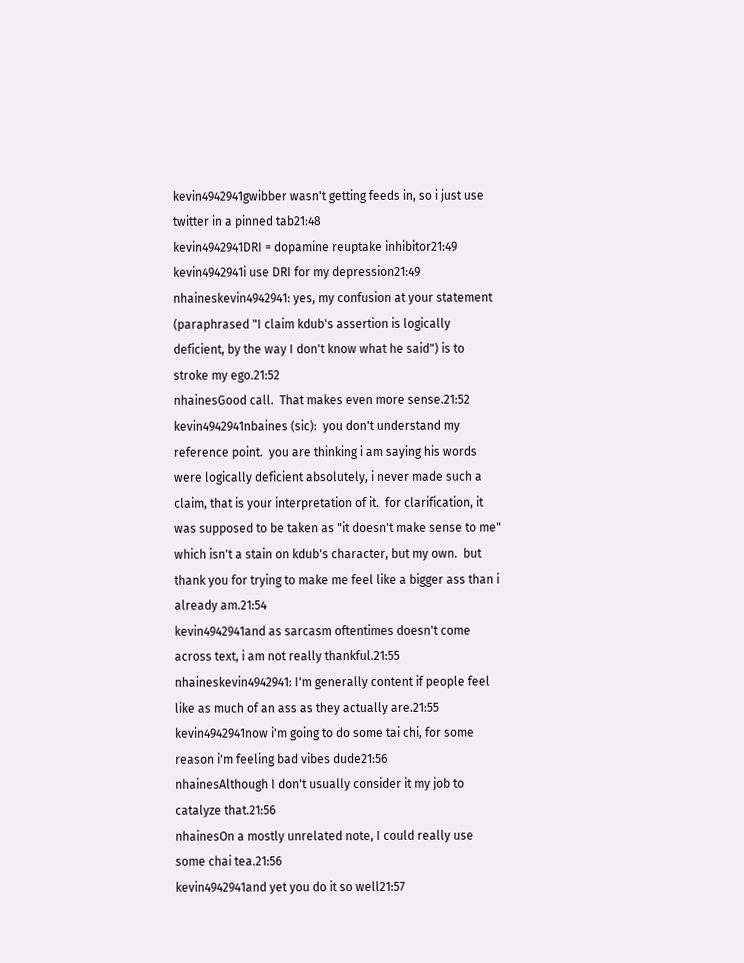kevin4942941gwibber wasn't getting feeds in, so i just use twitter in a pinned tab21:48
kevin4942941DRI = dopamine reuptake inhibitor21:49
kevin4942941i use DRI for my depression21:49
nhaineskevin4942941: yes, my confusion at your statement (paraphrased "I claim kdub's assertion is logically deficient, by the way I don't know what he said") is to stroke my ego.21:52
nhainesGood call.  That makes even more sense.21:52
kevin4942941nbaines (sic):  you don't understand my reference point.  you are thinking i am saying his words were logically deficient absolutely, i never made such a claim, that is your interpretation of it.  for clarification, it was supposed to be taken as "it doesn't make sense to me" which isn't a stain on kdub's character, but my own.  but thank you for trying to make me feel like a bigger ass than i already am.21:54
kevin4942941and as sarcasm oftentimes doesn't come across text, i am not really thankful.21:55
nhaineskevin4942941: I'm generally content if people feel like as much of an ass as they actually are.21:55
kevin4942941now i'm going to do some tai chi, for some reason i'm feeling bad vibes dude21:56
nhainesAlthough I don't usually consider it my job to catalyze that.21:56
nhainesOn a mostly unrelated note, I could really use some chai tea.21:56
kevin4942941and yet you do it so well21:57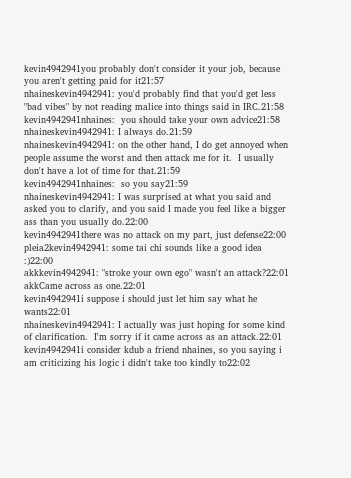kevin4942941you probably don't consider it your job, because you aren't getting paid for it21:57
nhaineskevin4942941: you'd probably find that you'd get less "bad vibes" by not reading malice into things said in IRC.21:58
kevin4942941nhaines:  you should take your own advice21:58
nhaineskevin4942941: I always do.21:59
nhaineskevin4942941: on the other hand, I do get annoyed when people assume the worst and then attack me for it.  I usually don't have a lot of time for that.21:59
kevin4942941nhaines:  so you say21:59
nhaineskevin4942941: I was surprised at what you said and asked you to clarify, and you said I made you feel like a bigger ass than you usually do.22:00
kevin4942941there was no attack on my part, just defense22:00
pleia2kevin4942941: some tai chi sounds like a good idea :)22:00
akkkevin4942941: "stroke your own ego" wasn't an attack?22:01
akkCame across as one.22:01
kevin4942941i suppose i should just let him say what he wants22:01
nhaineskevin4942941: I actually was just hoping for some kind of clarification.  I'm sorry if it came across as an attack.22:01
kevin4942941i consider kdub a friend nhaines, so you saying i am criticizing his logic i didn't take too kindly to22:02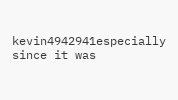kevin4942941especially since it was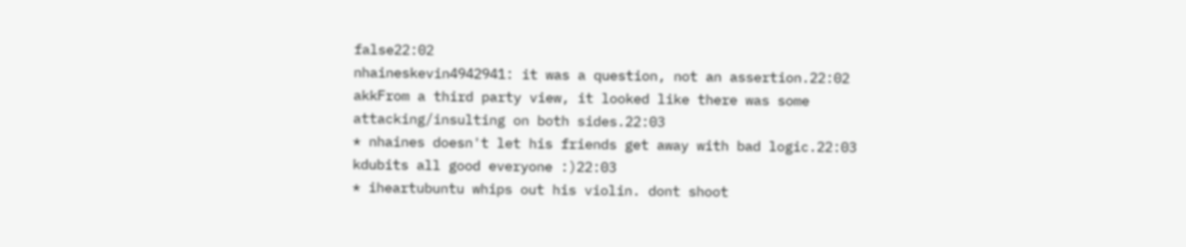false22:02
nhaineskevin4942941: it was a question, not an assertion.22:02
akkFrom a third party view, it looked like there was some attacking/insulting on both sides.22:03
* nhaines doesn't let his friends get away with bad logic.22:03
kdubits all good everyone :)22:03
* iheartubuntu whips out his violin. dont shoot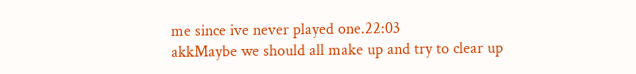me since ive never played one.22:03
akkMaybe we should all make up and try to clear up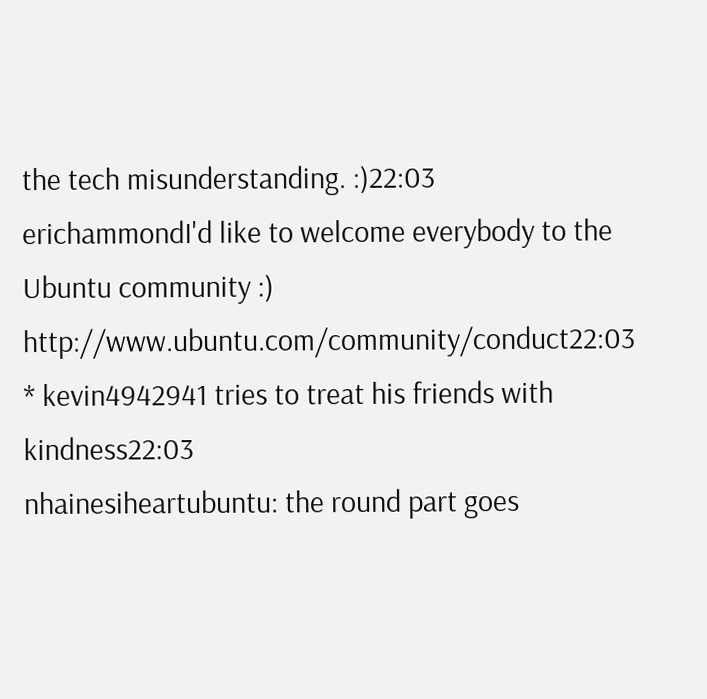the tech misunderstanding. :)22:03
erichammondI'd like to welcome everybody to the Ubuntu community :) http://www.ubuntu.com/community/conduct22:03
* kevin4942941 tries to treat his friends with kindness22:03
nhainesiheartubuntu: the round part goes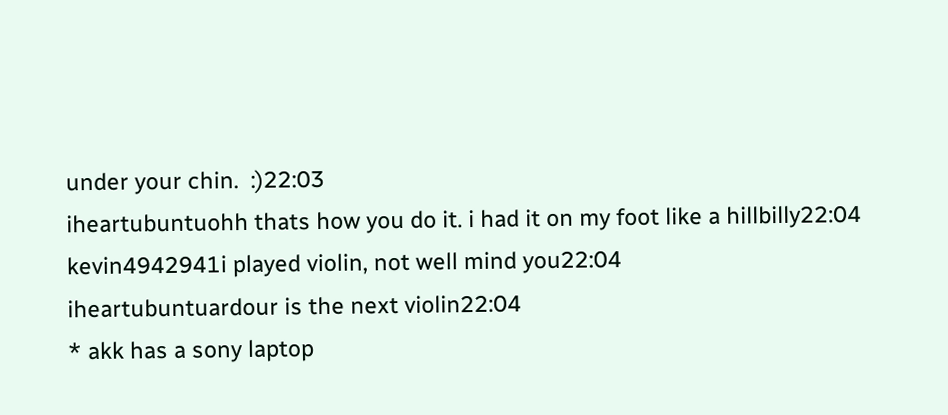under your chin.  :)22:03
iheartubuntuohh thats how you do it. i had it on my foot like a hillbilly22:04
kevin4942941i played violin, not well mind you22:04
iheartubuntuardour is the next violin22:04
* akk has a sony laptop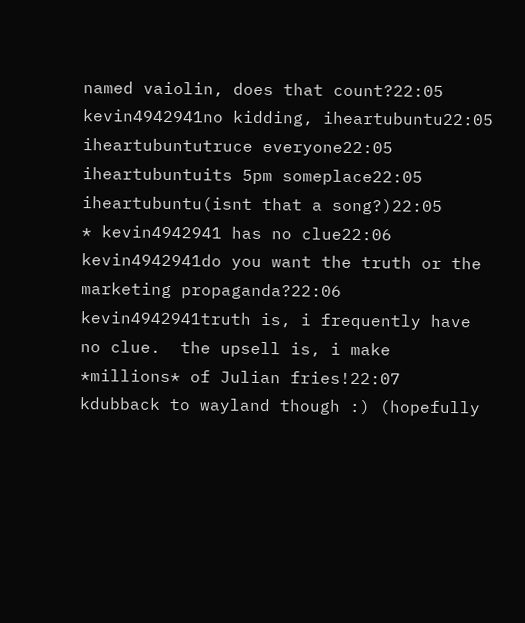named vaiolin, does that count?22:05
kevin4942941no kidding, iheartubuntu22:05
iheartubuntutruce everyone22:05
iheartubuntuits 5pm someplace22:05
iheartubuntu(isnt that a song?)22:05
* kevin4942941 has no clue22:06
kevin4942941do you want the truth or the marketing propaganda?22:06
kevin4942941truth is, i frequently have no clue.  the upsell is, i make *millions* of Julian fries!22:07
kdubback to wayland though :) (hopefully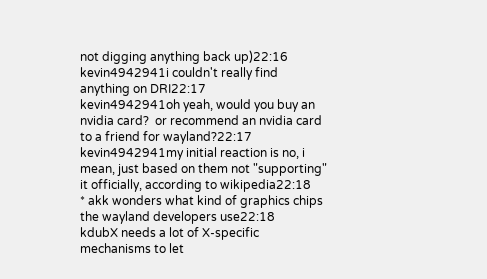not digging anything back up)22:16
kevin4942941i couldn't really find anything on DRI22:17
kevin4942941oh yeah, would you buy an nvidia card?  or recommend an nvidia card to a friend for wayland?22:17
kevin4942941my initial reaction is no, i mean, just based on them not "supporting" it officially, according to wikipedia22:18
* akk wonders what kind of graphics chips the wayland developers use22:18
kdubX needs a lot of X-specific mechanisms to let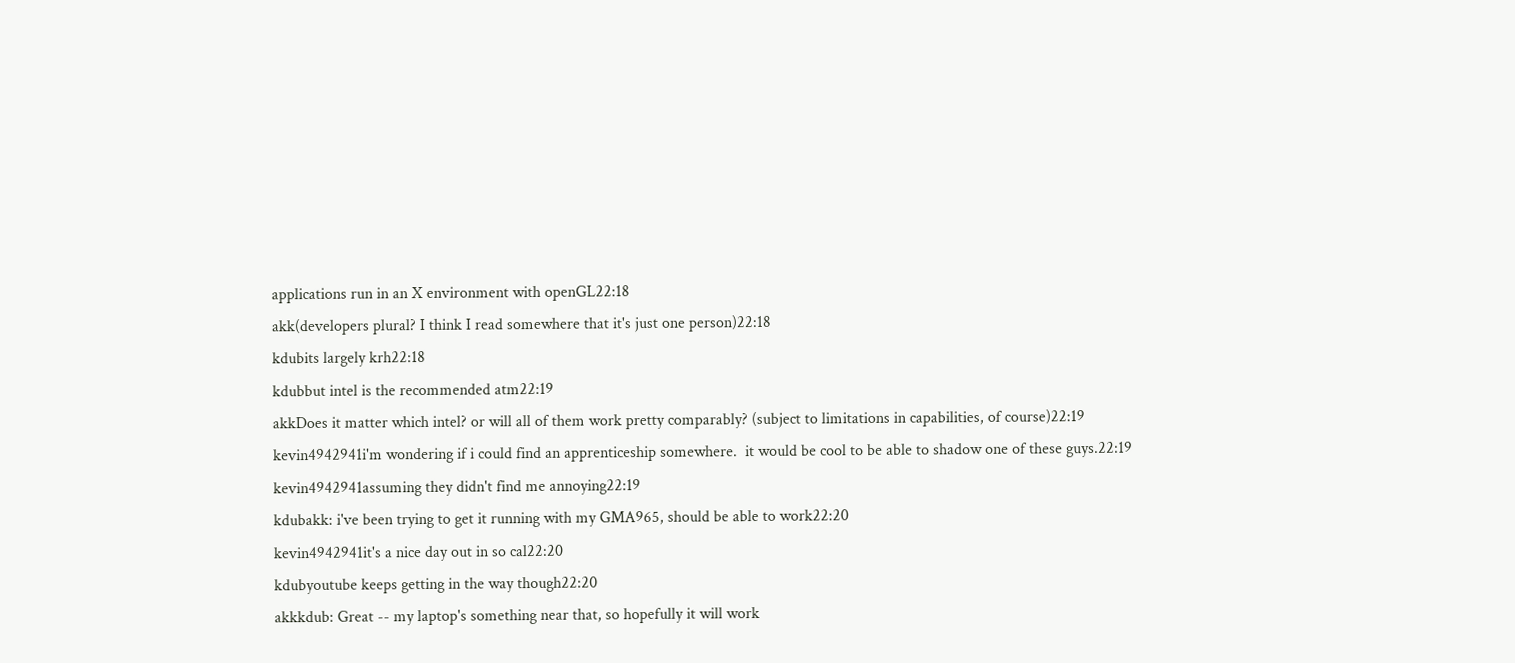applications run in an X environment with openGL22:18
akk(developers plural? I think I read somewhere that it's just one person)22:18
kdubits largely krh22:18
kdubbut intel is the recommended atm22:19
akkDoes it matter which intel? or will all of them work pretty comparably? (subject to limitations in capabilities, of course)22:19
kevin4942941i'm wondering if i could find an apprenticeship somewhere.  it would be cool to be able to shadow one of these guys.22:19
kevin4942941assuming they didn't find me annoying22:19
kdubakk: i've been trying to get it running with my GMA965, should be able to work22:20
kevin4942941it's a nice day out in so cal22:20
kdubyoutube keeps getting in the way though22:20
akkkdub: Great -- my laptop's something near that, so hopefully it will work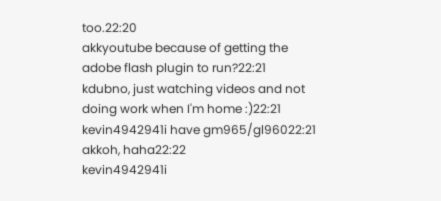too.22:20
akkyoutube because of getting the adobe flash plugin to run?22:21
kdubno, just watching videos and not doing work when I'm home :)22:21
kevin4942941i have gm965/gl96022:21
akkoh, haha22:22
kevin4942941i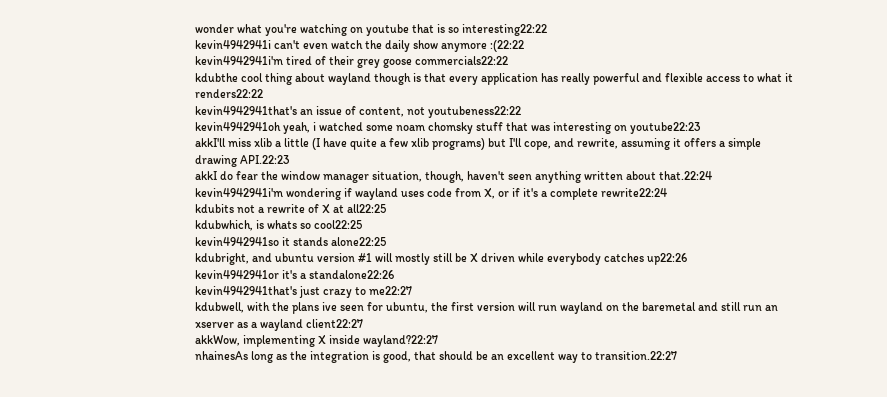wonder what you're watching on youtube that is so interesting22:22
kevin4942941i can't even watch the daily show anymore :(22:22
kevin4942941i'm tired of their grey goose commercials22:22
kdubthe cool thing about wayland though is that every application has really powerful and flexible access to what it renders22:22
kevin4942941that's an issue of content, not youtubeness22:22
kevin4942941oh yeah, i watched some noam chomsky stuff that was interesting on youtube22:23
akkI'll miss xlib a little (I have quite a few xlib programs) but I'll cope, and rewrite, assuming it offers a simple drawing API.22:23
akkI do fear the window manager situation, though, haven't seen anything written about that.22:24
kevin4942941i'm wondering if wayland uses code from X, or if it's a complete rewrite22:24
kdubits not a rewrite of X at all22:25
kdubwhich, is whats so cool22:25
kevin4942941so it stands alone22:25
kdubright, and ubuntu version #1 will mostly still be X driven while everybody catches up22:26
kevin4942941or it's a standalone22:26
kevin4942941that's just crazy to me22:27
kdubwell, with the plans ive seen for ubuntu, the first version will run wayland on the baremetal and still run an xserver as a wayland client22:27
akkWow, implementing X inside wayland?22:27
nhainesAs long as the integration is good, that should be an excellent way to transition.22:27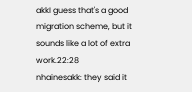akkI guess that's a good migration scheme, but it sounds like a lot of extra work.22:28
nhainesakk: they said it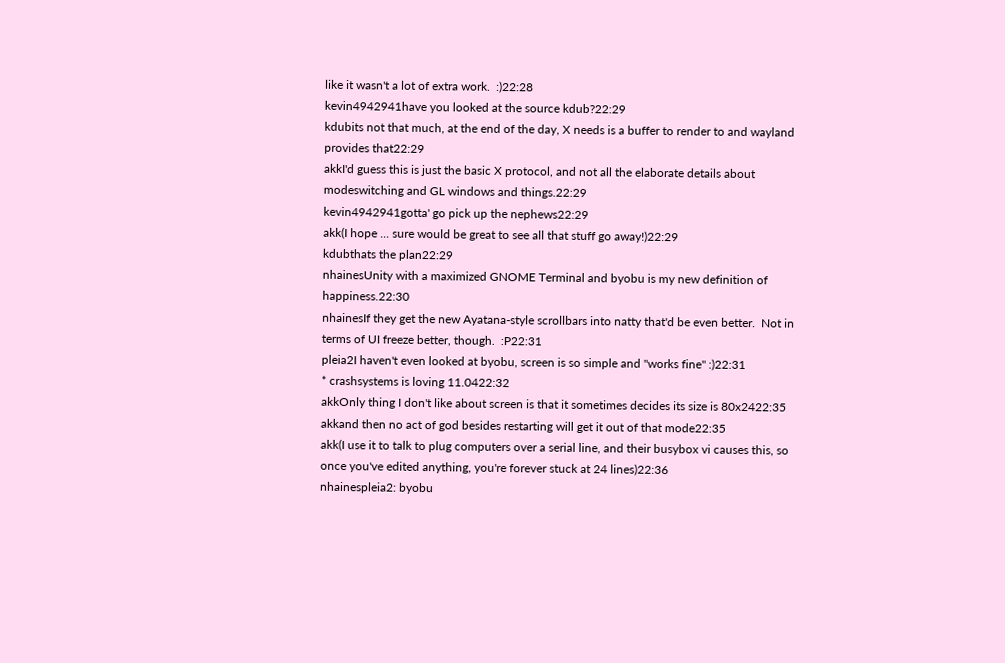like it wasn't a lot of extra work.  :)22:28
kevin4942941have you looked at the source kdub?22:29
kdubits not that much, at the end of the day, X needs is a buffer to render to and wayland provides that22:29
akkI'd guess this is just the basic X protocol, and not all the elaborate details about modeswitching and GL windows and things.22:29
kevin4942941gotta' go pick up the nephews22:29
akk(I hope ... sure would be great to see all that stuff go away!)22:29
kdubthats the plan22:29
nhainesUnity with a maximized GNOME Terminal and byobu is my new definition of happiness.22:30
nhainesIf they get the new Ayatana-style scrollbars into natty that'd be even better.  Not in terms of UI freeze better, though.  :P22:31
pleia2I haven't even looked at byobu, screen is so simple and "works fine" :)22:31
* crashsystems is loving 11.0422:32
akkOnly thing I don't like about screen is that it sometimes decides its size is 80x2422:35
akkand then no act of god besides restarting will get it out of that mode22:35
akk(I use it to talk to plug computers over a serial line, and their busybox vi causes this, so once you've edited anything, you're forever stuck at 24 lines)22:36
nhainespleia2: byobu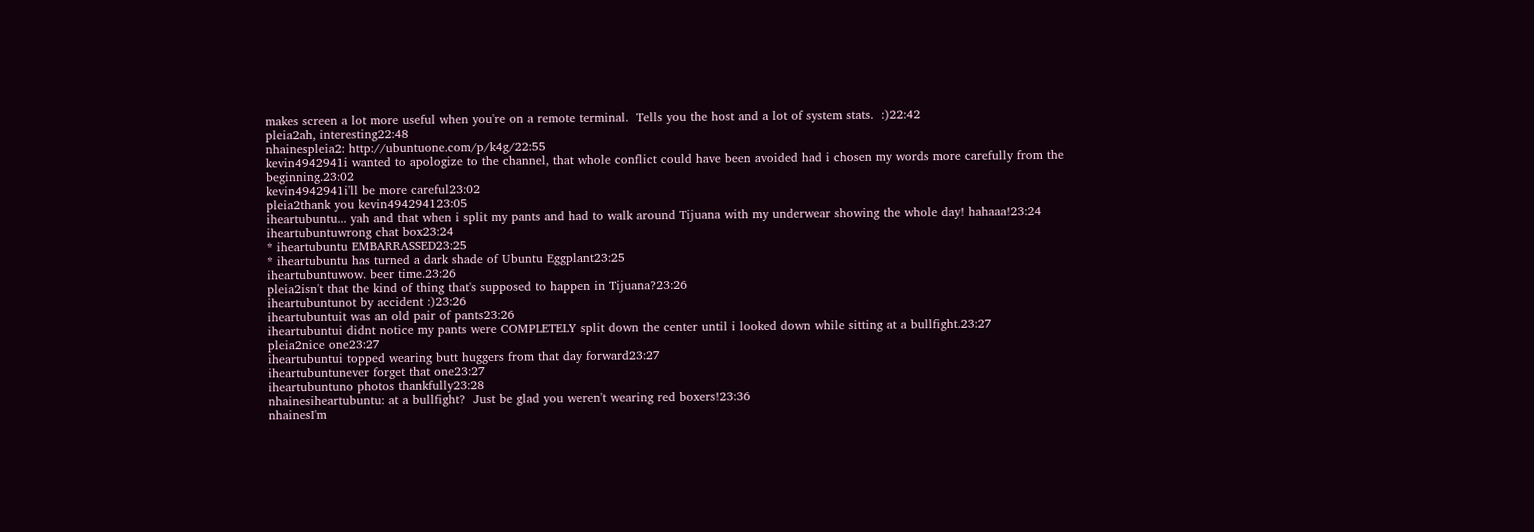makes screen a lot more useful when you're on a remote terminal.  Tells you the host and a lot of system stats.  :)22:42
pleia2ah, interesting22:48
nhainespleia2: http://ubuntuone.com/p/k4g/22:55
kevin4942941i wanted to apologize to the channel, that whole conflict could have been avoided had i chosen my words more carefully from the beginning.23:02
kevin4942941i'll be more careful23:02
pleia2thank you kevin494294123:05
iheartubuntu... yah and that when i split my pants and had to walk around Tijuana with my underwear showing the whole day! hahaaa!23:24
iheartubuntuwrong chat box23:24
* iheartubuntu EMBARRASSED23:25
* iheartubuntu has turned a dark shade of Ubuntu Eggplant23:25
iheartubuntuwow. beer time.23:26
pleia2isn't that the kind of thing that's supposed to happen in Tijuana?23:26
iheartubuntunot by accident :)23:26
iheartubuntuit was an old pair of pants23:26
iheartubuntui didnt notice my pants were COMPLETELY split down the center until i looked down while sitting at a bullfight.23:27
pleia2nice one23:27
iheartubuntui topped wearing butt huggers from that day forward23:27
iheartubuntunever forget that one23:27
iheartubuntuno photos thankfully23:28
nhainesiheartubuntu: at a bullfight?  Just be glad you weren't wearing red boxers!23:36
nhainesI'm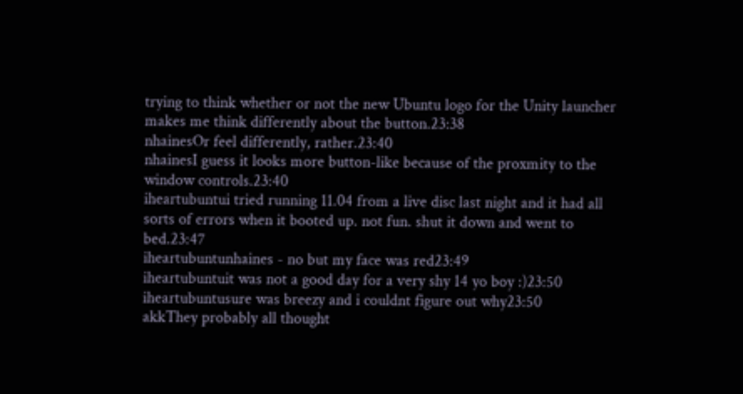trying to think whether or not the new Ubuntu logo for the Unity launcher makes me think differently about the button.23:38
nhainesOr feel differently, rather.23:40
nhainesI guess it looks more button-like because of the proxmity to the window controls.23:40
iheartubuntui tried running 11.04 from a live disc last night and it had all sorts of errors when it booted up. not fun. shut it down and went to bed.23:47
iheartubuntunhaines - no but my face was red23:49
iheartubuntuit was not a good day for a very shy 14 yo boy :)23:50
iheartubuntusure was breezy and i couldnt figure out why23:50
akkThey probably all thought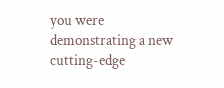you were demonstrating a new cutting-edge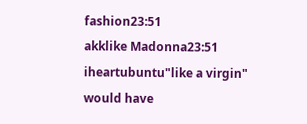fashion23:51
akklike Madonna23:51
iheartubuntu"like a virgin" would have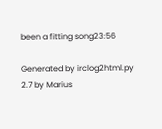been a fitting song23:56

Generated by irclog2html.py 2.7 by Marius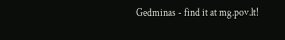Gedminas - find it at mg.pov.lt!